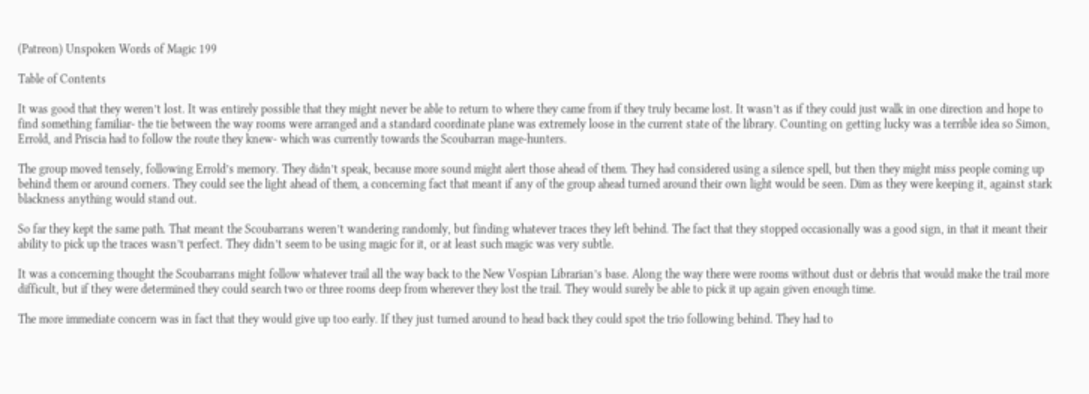(Patreon) Unspoken Words of Magic 199

Table of Contents

It was good that they weren’t lost. It was entirely possible that they might never be able to return to where they came from if they truly became lost. It wasn’t as if they could just walk in one direction and hope to find something familiar- the tie between the way rooms were arranged and a standard coordinate plane was extremely loose in the current state of the library. Counting on getting lucky was a terrible idea so Simon, Errold, and Priscia had to follow the route they knew- which was currently towards the Scoubarran mage-hunters.

The group moved tensely, following Errold’s memory. They didn’t speak, because more sound might alert those ahead of them. They had considered using a silence spell, but then they might miss people coming up behind them or around corners. They could see the light ahead of them, a concerning fact that meant if any of the group ahead turned around their own light would be seen. Dim as they were keeping it, against stark blackness anything would stand out.

So far they kept the same path. That meant the Scoubarrans weren’t wandering randomly, but finding whatever traces they left behind. The fact that they stopped occasionally was a good sign, in that it meant their ability to pick up the traces wasn’t perfect. They didn’t seem to be using magic for it, or at least such magic was very subtle.

It was a concerning thought the Scoubarrans might follow whatever trail all the way back to the New Vospian Librarian’s base. Along the way there were rooms without dust or debris that would make the trail more difficult, but if they were determined they could search two or three rooms deep from wherever they lost the trail. They would surely be able to pick it up again given enough time.

The more immediate concern was in fact that they would give up too early. If they just turned around to head back they could spot the trio following behind. They had to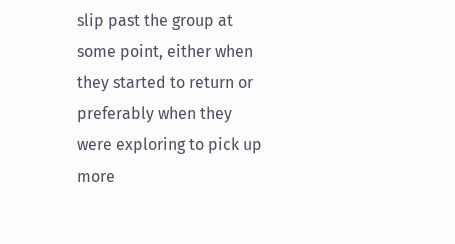slip past the group at some point, either when they started to return or preferably when they were exploring to pick up more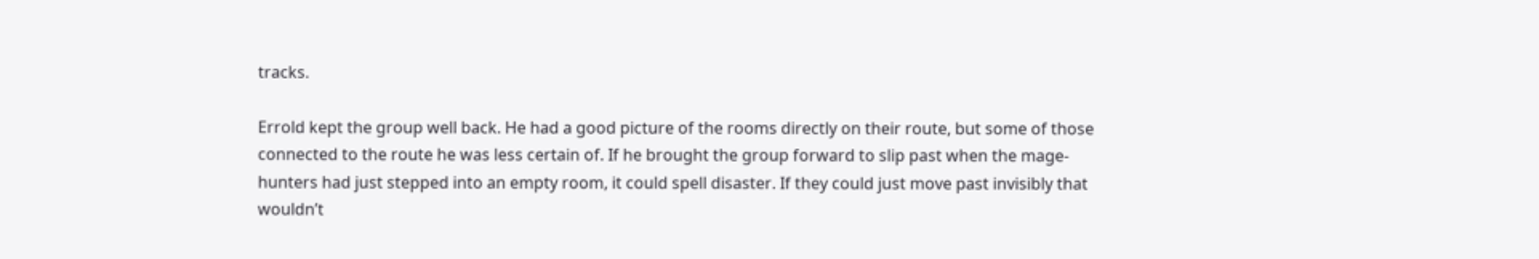tracks.

Errold kept the group well back. He had a good picture of the rooms directly on their route, but some of those connected to the route he was less certain of. If he brought the group forward to slip past when the mage-hunters had just stepped into an empty room, it could spell disaster. If they could just move past invisibly that wouldn’t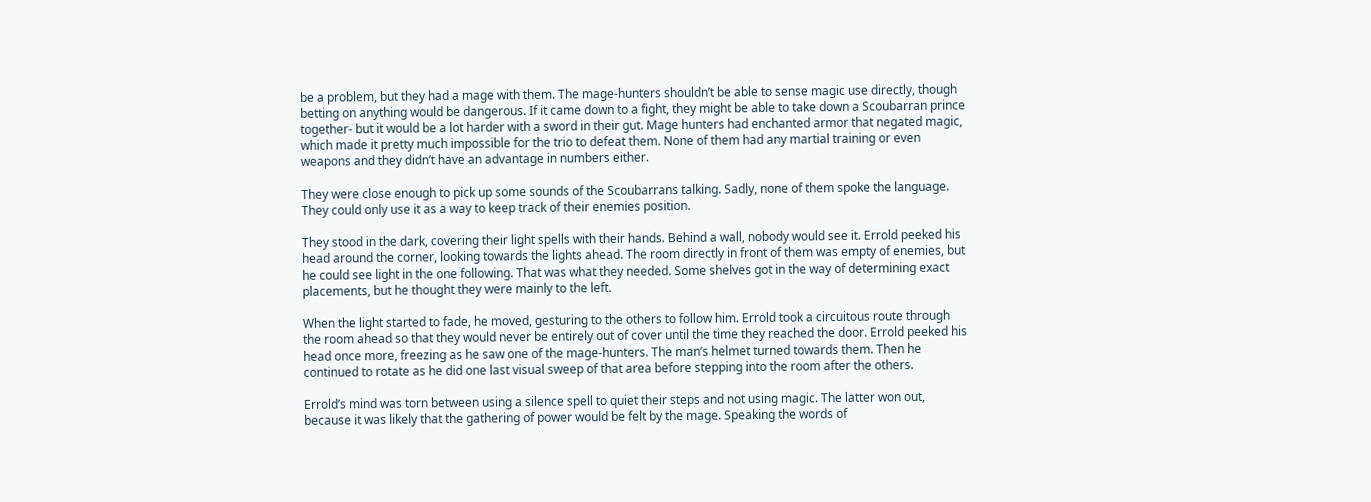be a problem, but they had a mage with them. The mage-hunters shouldn’t be able to sense magic use directly, though betting on anything would be dangerous. If it came down to a fight, they might be able to take down a Scoubarran prince together- but it would be a lot harder with a sword in their gut. Mage hunters had enchanted armor that negated magic, which made it pretty much impossible for the trio to defeat them. None of them had any martial training or even weapons and they didn’t have an advantage in numbers either.

They were close enough to pick up some sounds of the Scoubarrans talking. Sadly, none of them spoke the language. They could only use it as a way to keep track of their enemies position.

They stood in the dark, covering their light spells with their hands. Behind a wall, nobody would see it. Errold peeked his head around the corner, looking towards the lights ahead. The room directly in front of them was empty of enemies, but he could see light in the one following. That was what they needed. Some shelves got in the way of determining exact placements, but he thought they were mainly to the left.

When the light started to fade, he moved, gesturing to the others to follow him. Errold took a circuitous route through the room ahead so that they would never be entirely out of cover until the time they reached the door. Errold peeked his head once more, freezing as he saw one of the mage-hunters. The man’s helmet turned towards them. Then he continued to rotate as he did one last visual sweep of that area before stepping into the room after the others.

Errold’s mind was torn between using a silence spell to quiet their steps and not using magic. The latter won out, because it was likely that the gathering of power would be felt by the mage. Speaking the words of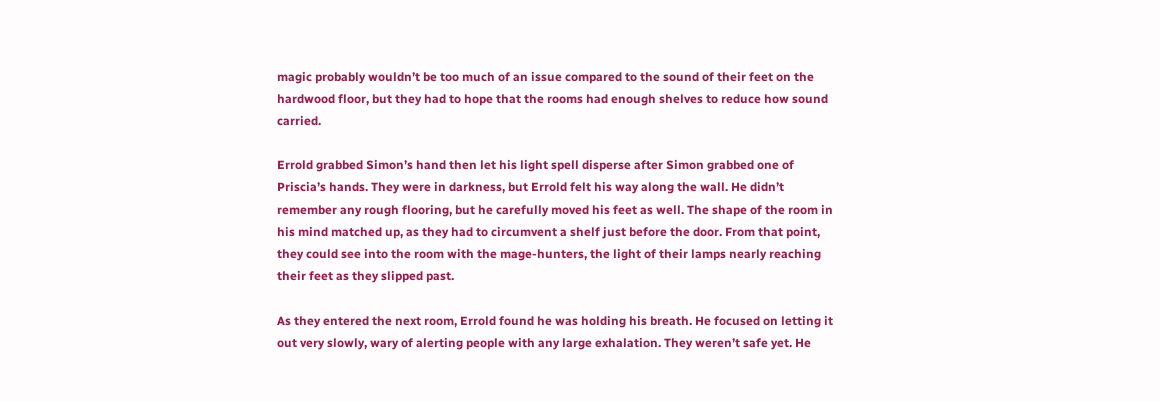magic probably wouldn’t be too much of an issue compared to the sound of their feet on the hardwood floor, but they had to hope that the rooms had enough shelves to reduce how sound carried.

Errold grabbed Simon’s hand then let his light spell disperse after Simon grabbed one of Priscia’s hands. They were in darkness, but Errold felt his way along the wall. He didn’t remember any rough flooring, but he carefully moved his feet as well. The shape of the room in his mind matched up, as they had to circumvent a shelf just before the door. From that point, they could see into the room with the mage-hunters, the light of their lamps nearly reaching their feet as they slipped past.

As they entered the next room, Errold found he was holding his breath. He focused on letting it out very slowly, wary of alerting people with any large exhalation. They weren’t safe yet. He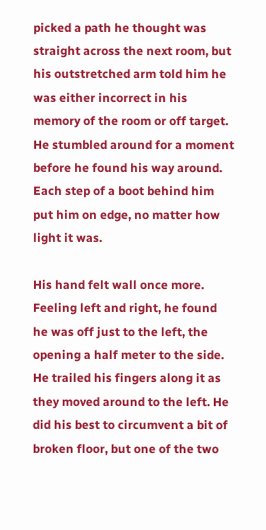picked a path he thought was straight across the next room, but his outstretched arm told him he was either incorrect in his memory of the room or off target. He stumbled around for a moment before he found his way around. Each step of a boot behind him put him on edge, no matter how light it was.

His hand felt wall once more. Feeling left and right, he found he was off just to the left, the opening a half meter to the side. He trailed his fingers along it as they moved around to the left. He did his best to circumvent a bit of broken floor, but one of the two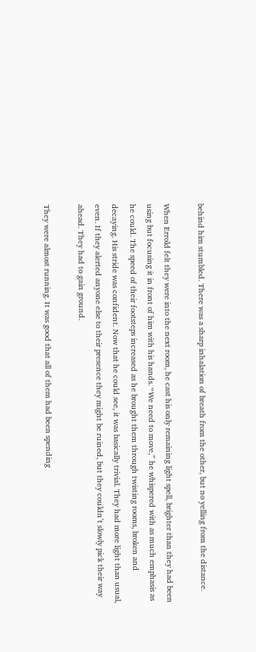behind him stumbled. There was a sharp inhalation of breath from the other, but no yelling from the distance.

When Errold felt they were into the next room, he cast his only remaining light spell, brighter than they had been using but focusing it in front of him with his hands. “We need to move,” he whispered with as much emphasis as he could. The speed of their footsteps increased as he brought them through twisting rooms, broken and decaying. His stride was confident. Now that he could see, it was basically trivial. They had more light than usual, even. If they alerted anyone else to their presence they might be ruined, but they couldn’t slowly pick their way ahead. They had to gain ground.

They were almost running. It was good that all of them had been spending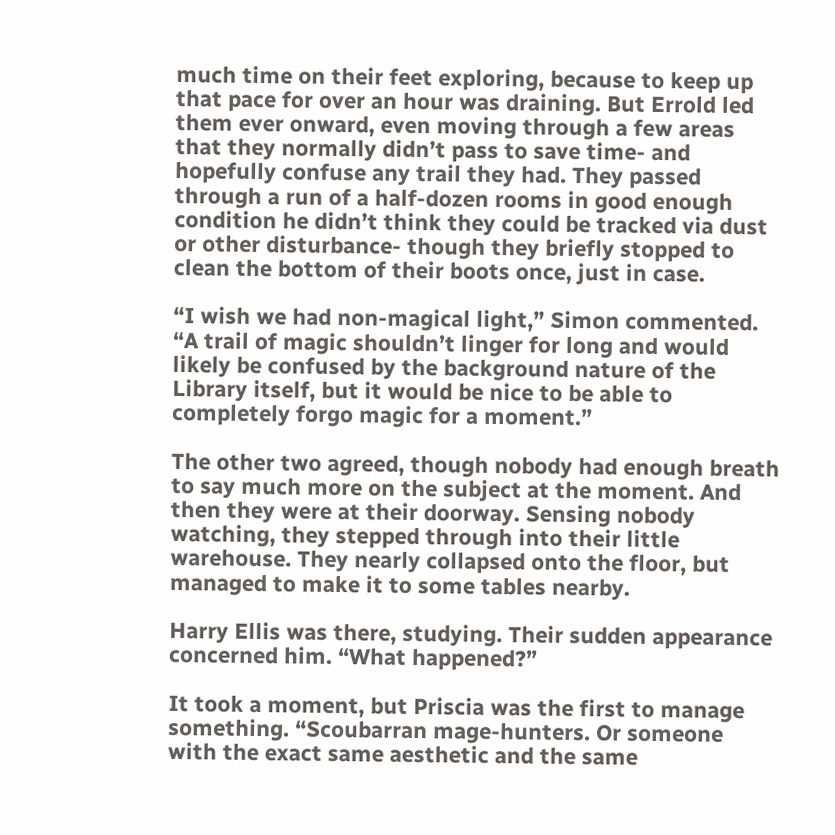much time on their feet exploring, because to keep up that pace for over an hour was draining. But Errold led them ever onward, even moving through a few areas that they normally didn’t pass to save time- and hopefully confuse any trail they had. They passed through a run of a half-dozen rooms in good enough condition he didn’t think they could be tracked via dust or other disturbance- though they briefly stopped to clean the bottom of their boots once, just in case.

“I wish we had non-magical light,” Simon commented. “A trail of magic shouldn’t linger for long and would likely be confused by the background nature of the Library itself, but it would be nice to be able to completely forgo magic for a moment.”

The other two agreed, though nobody had enough breath to say much more on the subject at the moment. And then they were at their doorway. Sensing nobody watching, they stepped through into their little warehouse. They nearly collapsed onto the floor, but managed to make it to some tables nearby.

Harry Ellis was there, studying. Their sudden appearance concerned him. “What happened?”

It took a moment, but Priscia was the first to manage something. “Scoubarran mage-hunters. Or someone with the exact same aesthetic and the same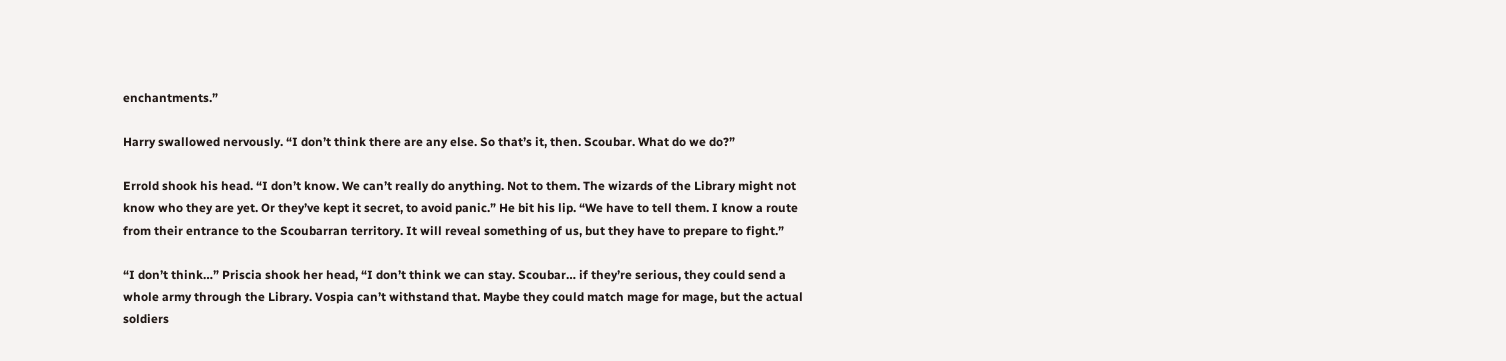enchantments.”

Harry swallowed nervously. “I don’t think there are any else. So that’s it, then. Scoubar. What do we do?”

Errold shook his head. “I don’t know. We can’t really do anything. Not to them. The wizards of the Library might not know who they are yet. Or they’ve kept it secret, to avoid panic.” He bit his lip. “We have to tell them. I know a route from their entrance to the Scoubarran territory. It will reveal something of us, but they have to prepare to fight.”

“I don’t think…” Priscia shook her head, “I don’t think we can stay. Scoubar… if they’re serious, they could send a whole army through the Library. Vospia can’t withstand that. Maybe they could match mage for mage, but the actual soldiers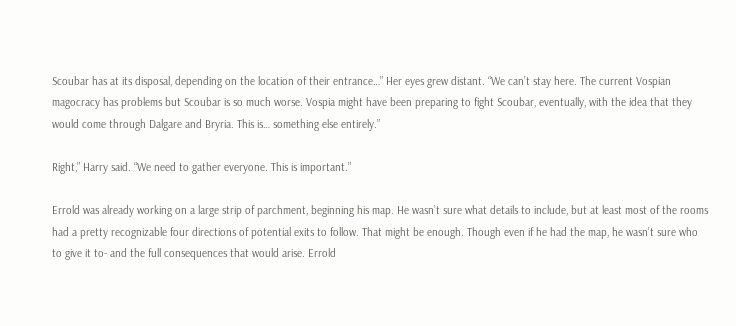Scoubar has at its disposal, depending on the location of their entrance…” Her eyes grew distant. “We can’t stay here. The current Vospian magocracy has problems but Scoubar is so much worse. Vospia might have been preparing to fight Scoubar, eventually, with the idea that they would come through Dalgare and Bryria. This is… something else entirely.”

Right,” Harry said. “We need to gather everyone. This is important.”

Errold was already working on a large strip of parchment, beginning his map. He wasn’t sure what details to include, but at least most of the rooms had a pretty recognizable four directions of potential exits to follow. That might be enough. Though even if he had the map, he wasn’t sure who to give it to- and the full consequences that would arise. Errold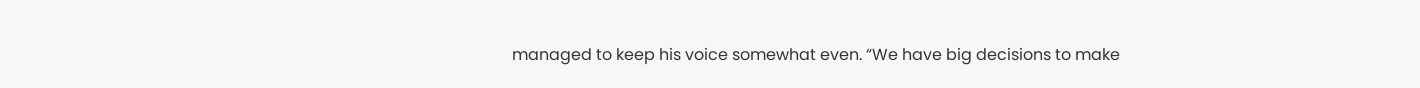managed to keep his voice somewhat even. “We have big decisions to make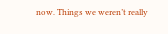now. Things we weren’t really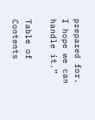prepared for. I hope we can handle it.”

Table of Contents